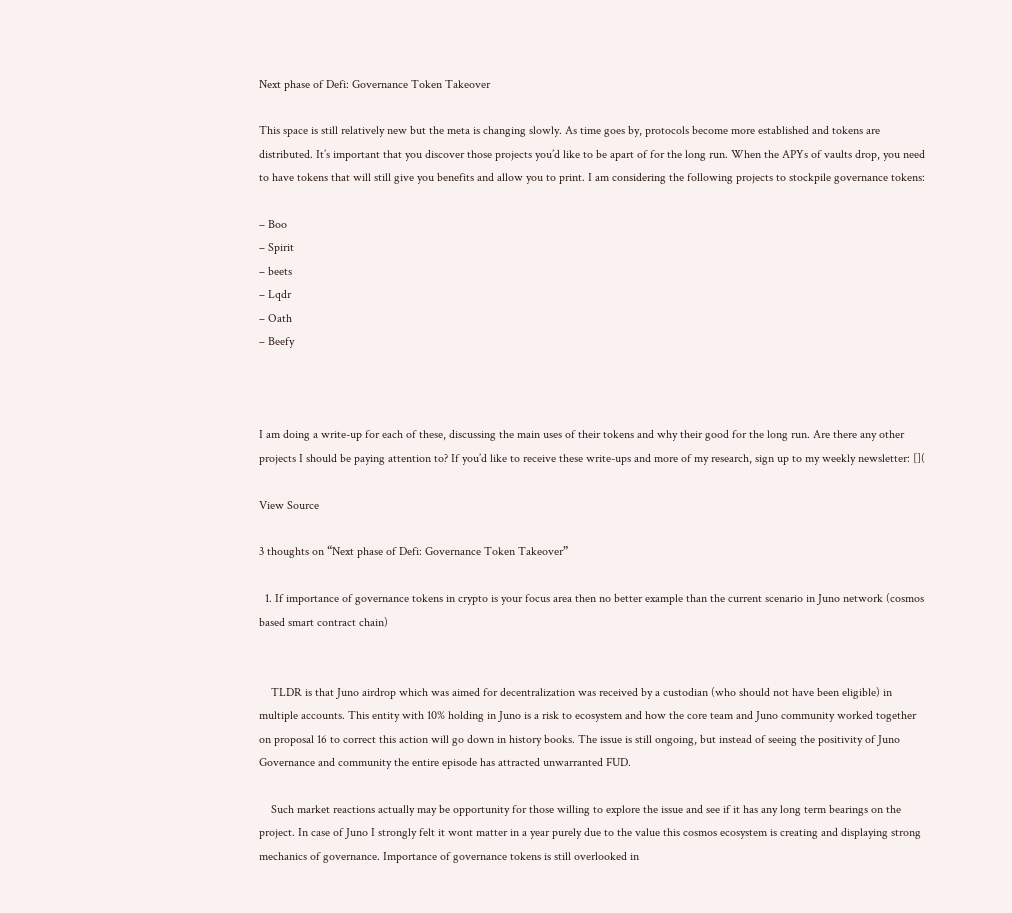Next phase of Defi: Governance Token Takeover

This space is still relatively new but the meta is changing slowly. As time goes by, protocols become more established and tokens are distributed. It’s important that you discover those projects you’d like to be apart of for the long run. When the APYs of vaults drop, you need to have tokens that will still give you benefits and allow you to print. I am considering the following projects to stockpile governance tokens:

– Boo
– Spirit
– beets
– Lqdr
– Oath
– Beefy



I am doing a write-up for each of these, discussing the main uses of their tokens and why their good for the long run. Are there any other projects I should be paying attention to? If you’d like to receive these write-ups and more of my research, sign up to my weekly newsletter: [](

View Source

3 thoughts on “Next phase of Defi: Governance Token Takeover”

  1. If importance of governance tokens in crypto is your focus area then no better example than the current scenario in Juno network (cosmos based smart contract chain)


    TLDR is that Juno airdrop which was aimed for decentralization was received by a custodian (who should not have been eligible) in multiple accounts. This entity with 10% holding in Juno is a risk to ecosystem and how the core team and Juno community worked together on proposal 16 to correct this action will go down in history books. The issue is still ongoing, but instead of seeing the positivity of Juno Governance and community the entire episode has attracted unwarranted FUD.

    Such market reactions actually may be opportunity for those willing to explore the issue and see if it has any long term bearings on the project. In case of Juno I strongly felt it wont matter in a year purely due to the value this cosmos ecosystem is creating and displaying strong mechanics of governance. Importance of governance tokens is still overlooked in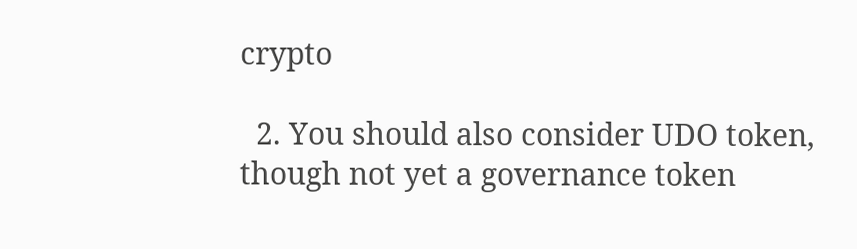crypto

  2. You should also consider UDO token, though not yet a governance token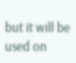but it will be used on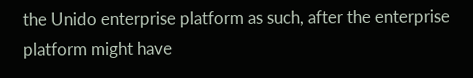the Unido enterprise platform as such, after the enterprise platform might have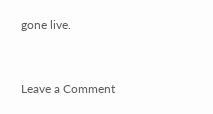gone live.


Leave a Comment